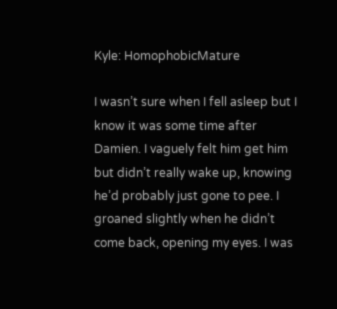Kyle: HomophobicMature

I wasn’t sure when I fell asleep but I know it was some time after Damien. I vaguely felt him get him but didn’t really wake up, knowing he’d probably just gone to pee. I groaned slightly when he didn’t come back, opening my eyes. I was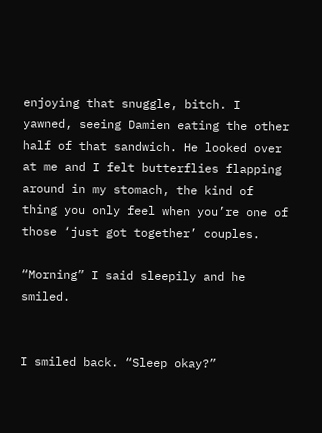enjoying that snuggle, bitch. I yawned, seeing Damien eating the other half of that sandwich. He looked over at me and I felt butterflies flapping around in my stomach, the kind of thing you only feel when you’re one of those ‘just got together’ couples.

“Morning” I said sleepily and he smiled.


I smiled back. “Sleep okay?”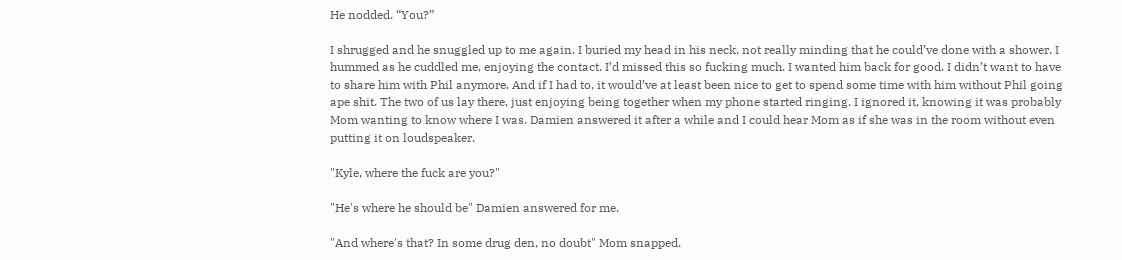He nodded. “You?”

I shrugged and he snuggled up to me again. I buried my head in his neck, not really minding that he could’ve done with a shower. I hummed as he cuddled me, enjoying the contact. I’d missed this so fucking much. I wanted him back for good. I didn’t want to have to share him with Phil anymore. And if I had to, it would’ve at least been nice to get to spend some time with him without Phil going ape shit. The two of us lay there, just enjoying being together when my phone started ringing. I ignored it, knowing it was probably Mom wanting to know where I was. Damien answered it after a while and I could hear Mom as if she was in the room without even putting it on loudspeaker.

"Kyle, where the fuck are you?"

"He's where he should be" Damien answered for me.

"And where's that? In some drug den, no doubt" Mom snapped.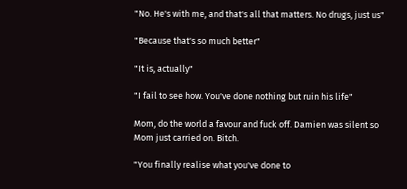"No. He's with me, and that's all that matters. No drugs, just us"

"Because that's so much better"

"It is, actually"

"I fail to see how. You've done nothing but ruin his life"

Mom, do the world a favour and fuck off. Damien was silent so Mom just carried on. Bitch.

"You finally realise what you've done to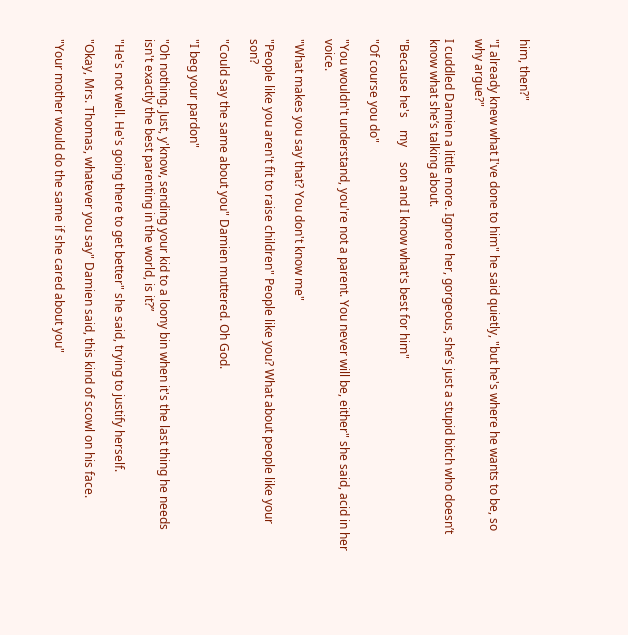him, then?"

"I already knew what I've done to him" he said quietly, "but he's where he wants to be, so why argue?"

I cuddled Damien a little more. Ignore her, gorgeous, she’s just a stupid bitch who doesn’t know what she’s talking about.

"Because he's    my     son and I know what's best for him"

"Of course you do"

"You wouldn't understand, you're not a parent. You never will be, either" she said, acid in her voice.

"What makes you say that? You don't know me"

"People like you aren't fit to raise children" People like you? What about people like your son?

"Could say the same about you" Damien muttered. Oh God.

"I beg your pardon"

"Oh nothing. Just, y'know, sending your kid to a loony bin when it's the last thing he needs isn't exactly the best parenting in the world, is it?”

"He's not well. He's going there to get better" she said, trying to justify herself.

"Okay, Mrs. Thomas, whatever you say" Damien said, this kind of scowl on his face.

"Your mother would do the same if she cared about you"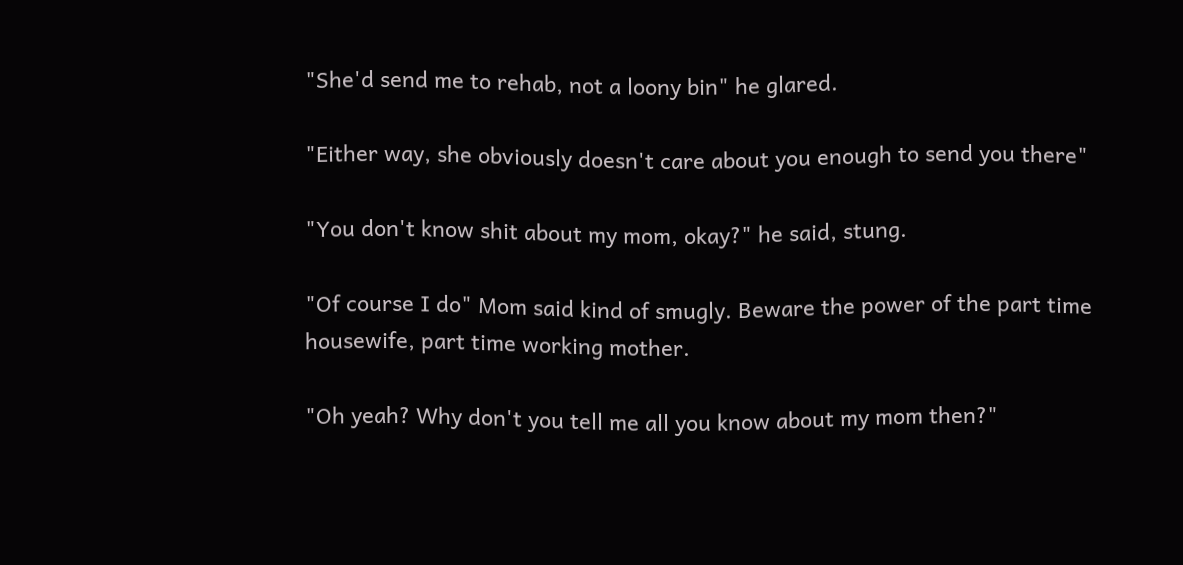"She'd send me to rehab, not a loony bin" he glared.

"Either way, she obviously doesn't care about you enough to send you there"

"You don't know shit about my mom, okay?" he said, stung.

"Of course I do" Mom said kind of smugly. Beware the power of the part time housewife, part time working mother.

"Oh yeah? Why don't you tell me all you know about my mom then?"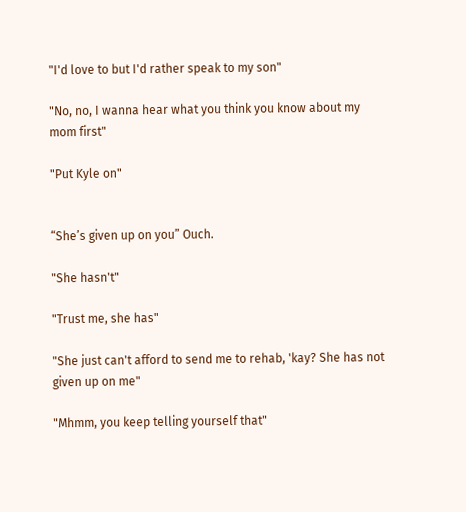"I'd love to but I'd rather speak to my son"

"No, no, I wanna hear what you think you know about my mom first"

"Put Kyle on"


“She’s given up on you” Ouch.

"She hasn't"

"Trust me, she has"

"She just can't afford to send me to rehab, 'kay? She has not given up on me"

"Mhmm, you keep telling yourself that"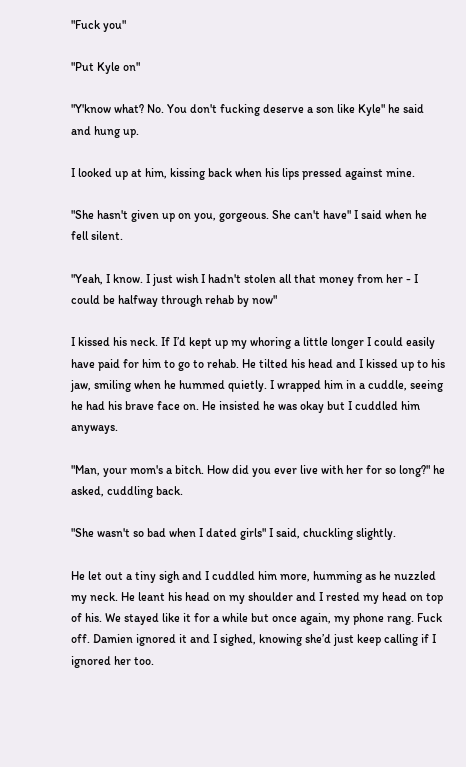"Fuck you"

"Put Kyle on"

"Y'know what? No. You don't fucking deserve a son like Kyle" he said and hung up.

I looked up at him, kissing back when his lips pressed against mine.

"She hasn't given up on you, gorgeous. She can't have" I said when he fell silent.

"Yeah, I know. I just wish I hadn't stolen all that money from her - I could be halfway through rehab by now"

I kissed his neck. If I’d kept up my whoring a little longer I could easily have paid for him to go to rehab. He tilted his head and I kissed up to his jaw, smiling when he hummed quietly. I wrapped him in a cuddle, seeing he had his brave face on. He insisted he was okay but I cuddled him anyways.

"Man, your mom's a bitch. How did you ever live with her for so long?" he asked, cuddling back.

"She wasn't so bad when I dated girls" I said, chuckling slightly.

He let out a tiny sigh and I cuddled him more, humming as he nuzzled my neck. He leant his head on my shoulder and I rested my head on top of his. We stayed like it for a while but once again, my phone rang. Fuck off. Damien ignored it and I sighed, knowing she’d just keep calling if I ignored her too.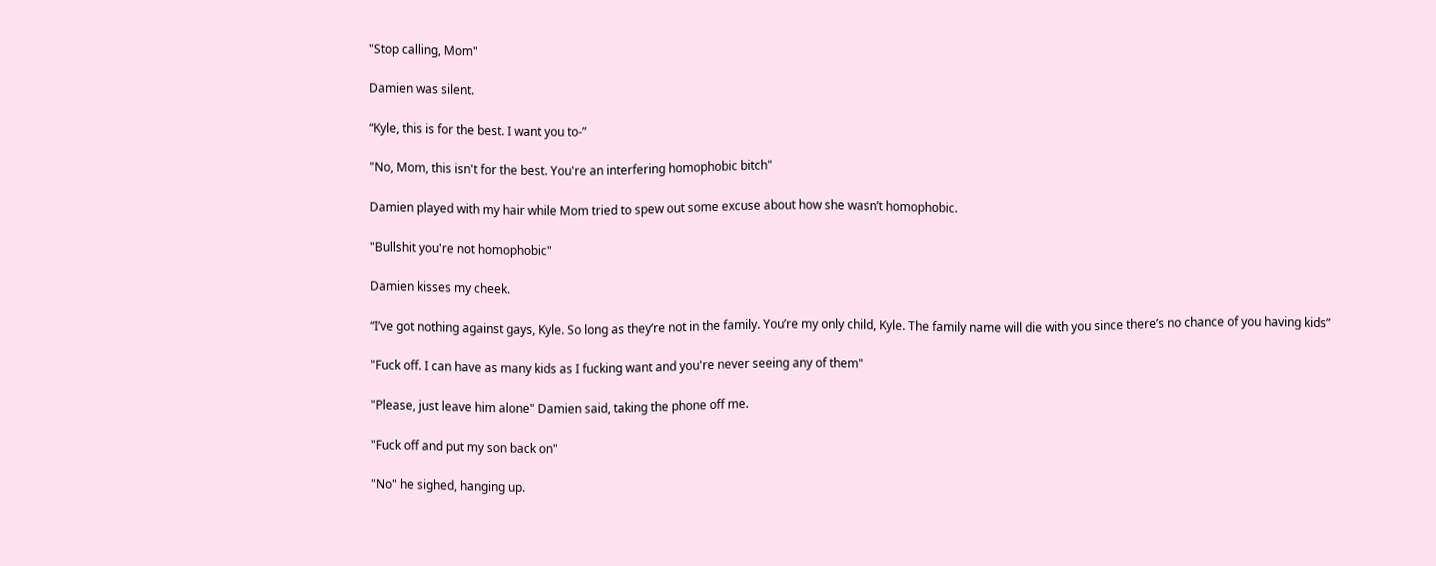"Stop calling, Mom"

Damien was silent.

“Kyle, this is for the best. I want you to-”

"No, Mom, this isn't for the best. You're an interfering homophobic bitch"

Damien played with my hair while Mom tried to spew out some excuse about how she wasn’t homophobic.

"Bullshit you're not homophobic"

Damien kisses my cheek.

“I’ve got nothing against gays, Kyle. So long as they’re not in the family. You’re my only child, Kyle. The family name will die with you since there’s no chance of you having kids”

"Fuck off. I can have as many kids as I fucking want and you're never seeing any of them"

"Please, just leave him alone" Damien said, taking the phone off me.

"Fuck off and put my son back on"

"No" he sighed, hanging up.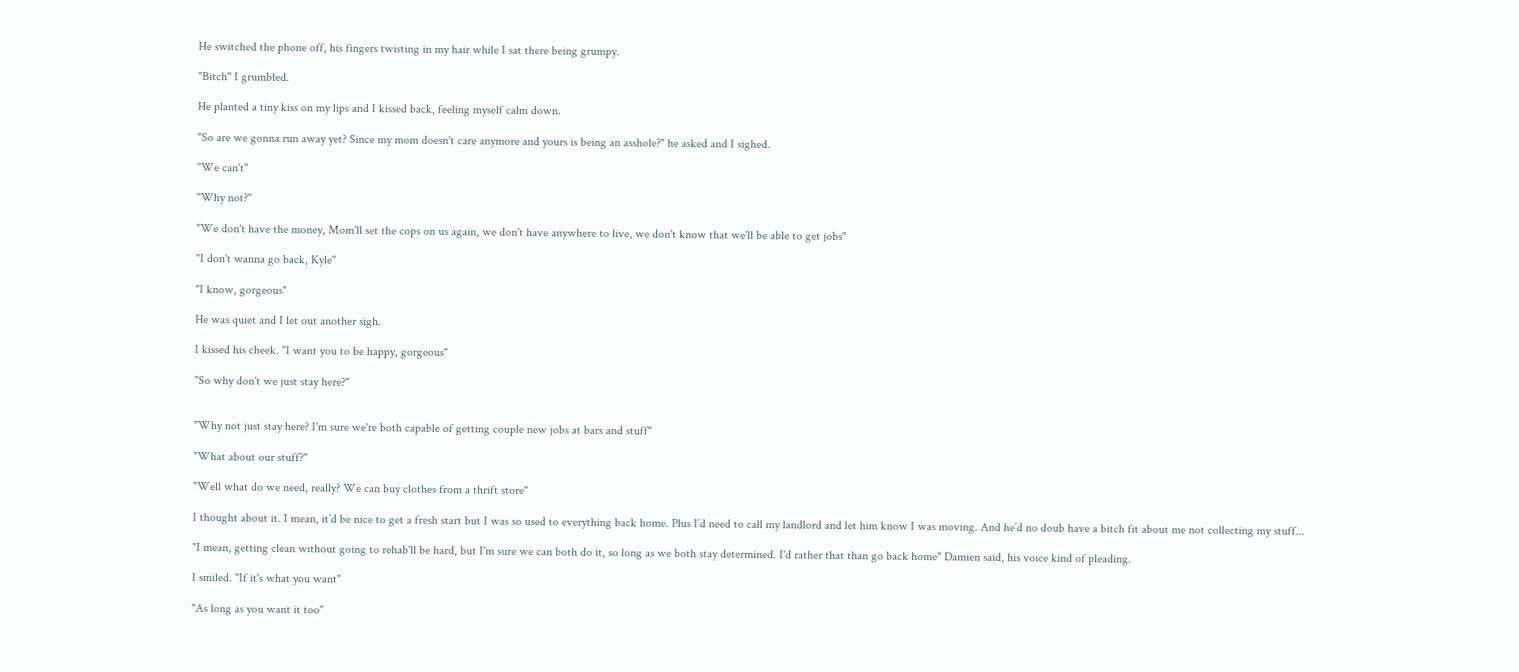He switched the phone off, his fingers twisting in my hair while I sat there being grumpy.

"Bitch" I grumbled.

He planted a tiny kiss on my lips and I kissed back, feeling myself calm down.

"So are we gonna run away yet? Since my mom doesn't care anymore and yours is being an asshole?" he asked and I sighed.

"We can't"

"Why not?"

"We don't have the money, Mom'll set the cops on us again, we don't have anywhere to live, we don't know that we'll be able to get jobs"

"I don't wanna go back, Kyle"

"I know, gorgeous"

He was quiet and I let out another sigh.

I kissed his cheek. "I want you to be happy, gorgeous"

"So why don't we just stay here?"


"Why not just stay here? I'm sure we're both capable of getting couple new jobs at bars and stuff"

"What about our stuff?"

"Well what do we need, really? We can buy clothes from a thrift store"

I thought about it. I mean, it’d be nice to get a fresh start but I was so used to everything back home. Plus I’d need to call my landlord and let him know I was moving. And he’d no doub have a bitch fit about me not collecting my stuff...

"I mean, getting clean without going to rehab'll be hard, but I'm sure we can both do it, so long as we both stay determined. I'd rather that than go back home" Damien said, his voice kind of pleading.

I smiled. "If it's what you want"

"As long as you want it too"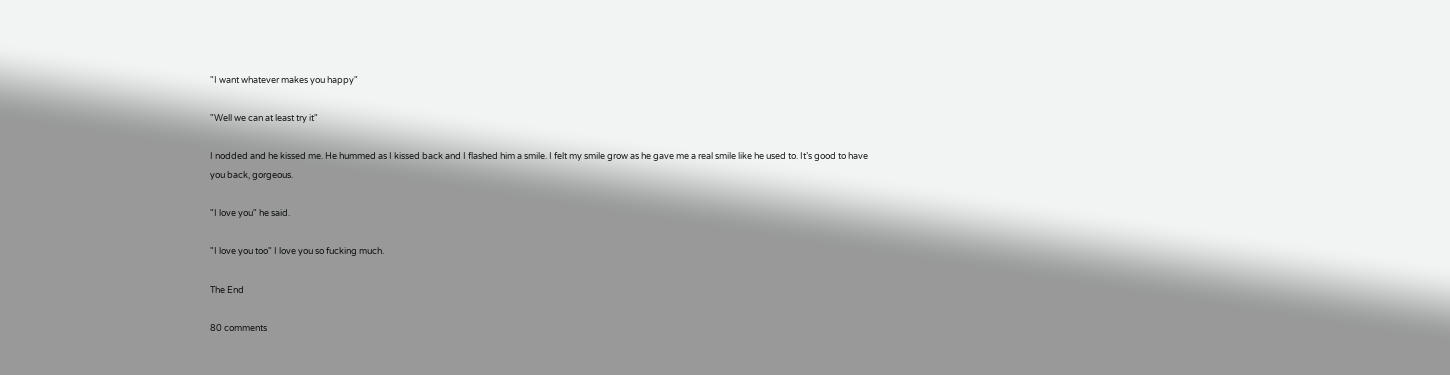"I want whatever makes you happy"

"Well we can at least try it"

I nodded and he kissed me. He hummed as I kissed back and I flashed him a smile. I felt my smile grow as he gave me a real smile like he used to. It’s good to have you back, gorgeous.

"I love you" he said.

"I love you too" I love you so fucking much.

The End

80 comments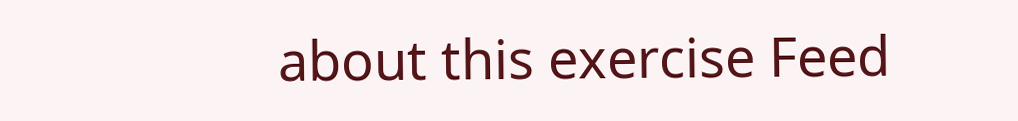about this exercise Feed